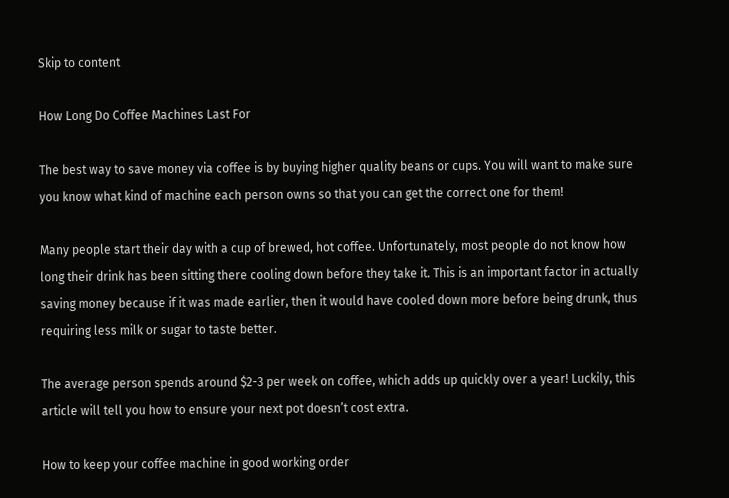Skip to content

How Long Do Coffee Machines Last For

The best way to save money via coffee is by buying higher quality beans or cups. You will want to make sure you know what kind of machine each person owns so that you can get the correct one for them!

Many people start their day with a cup of brewed, hot coffee. Unfortunately, most people do not know how long their drink has been sitting there cooling down before they take it. This is an important factor in actually saving money because if it was made earlier, then it would have cooled down more before being drunk, thus requiring less milk or sugar to taste better.

The average person spends around $2-3 per week on coffee, which adds up quickly over a year! Luckily, this article will tell you how to ensure your next pot doesn’t cost extra.

How to keep your coffee machine in good working order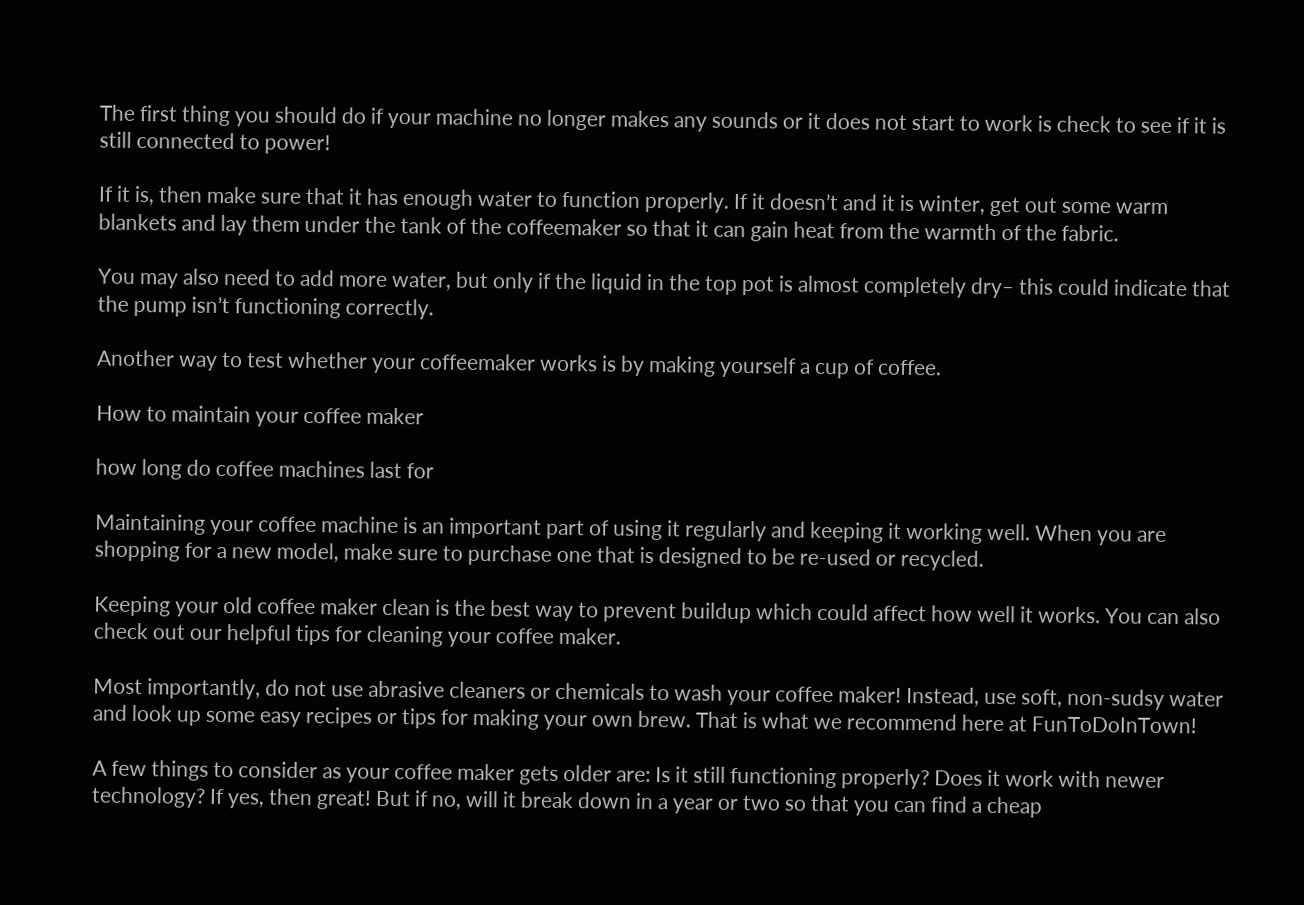The first thing you should do if your machine no longer makes any sounds or it does not start to work is check to see if it is still connected to power!

If it is, then make sure that it has enough water to function properly. If it doesn’t and it is winter, get out some warm blankets and lay them under the tank of the coffeemaker so that it can gain heat from the warmth of the fabric.

You may also need to add more water, but only if the liquid in the top pot is almost completely dry– this could indicate that the pump isn’t functioning correctly.

Another way to test whether your coffeemaker works is by making yourself a cup of coffee.

How to maintain your coffee maker

how long do coffee machines last for

Maintaining your coffee machine is an important part of using it regularly and keeping it working well. When you are shopping for a new model, make sure to purchase one that is designed to be re-used or recycled.

Keeping your old coffee maker clean is the best way to prevent buildup which could affect how well it works. You can also check out our helpful tips for cleaning your coffee maker.

Most importantly, do not use abrasive cleaners or chemicals to wash your coffee maker! Instead, use soft, non-sudsy water and look up some easy recipes or tips for making your own brew. That is what we recommend here at FunToDoInTown!

A few things to consider as your coffee maker gets older are: Is it still functioning properly? Does it work with newer technology? If yes, then great! But if no, will it break down in a year or two so that you can find a cheap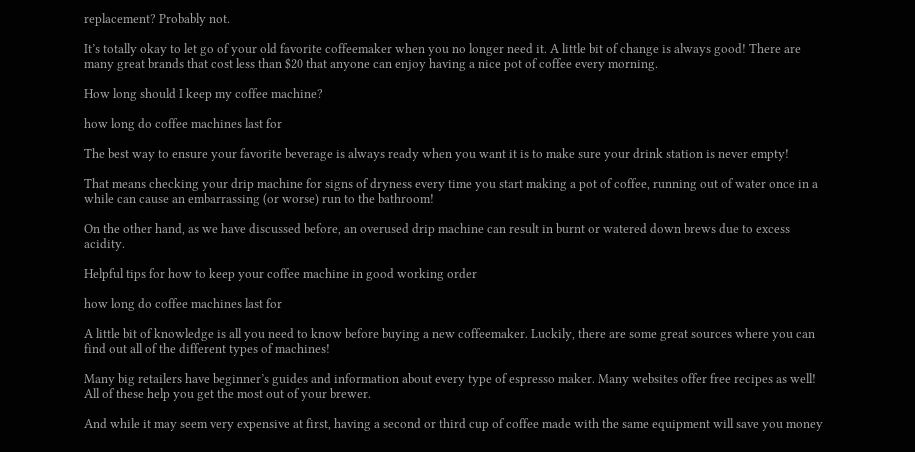replacement? Probably not.

It’s totally okay to let go of your old favorite coffeemaker when you no longer need it. A little bit of change is always good! There are many great brands that cost less than $20 that anyone can enjoy having a nice pot of coffee every morning.

How long should I keep my coffee machine?

how long do coffee machines last for

The best way to ensure your favorite beverage is always ready when you want it is to make sure your drink station is never empty!

That means checking your drip machine for signs of dryness every time you start making a pot of coffee, running out of water once in a while can cause an embarrassing (or worse) run to the bathroom!

On the other hand, as we have discussed before, an overused drip machine can result in burnt or watered down brews due to excess acidity.

Helpful tips for how to keep your coffee machine in good working order

how long do coffee machines last for

A little bit of knowledge is all you need to know before buying a new coffeemaker. Luckily, there are some great sources where you can find out all of the different types of machines!

Many big retailers have beginner’s guides and information about every type of espresso maker. Many websites offer free recipes as well! All of these help you get the most out of your brewer.

And while it may seem very expensive at first, having a second or third cup of coffee made with the same equipment will save you money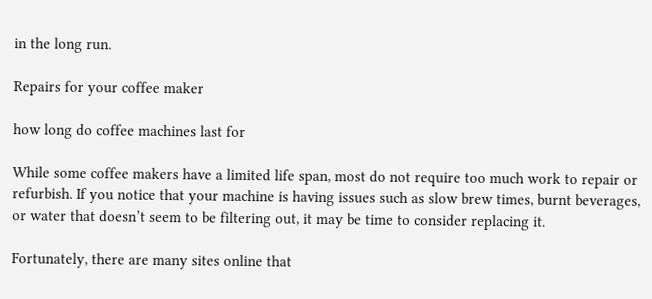in the long run.

Repairs for your coffee maker

how long do coffee machines last for

While some coffee makers have a limited life span, most do not require too much work to repair or refurbish. If you notice that your machine is having issues such as slow brew times, burnt beverages, or water that doesn’t seem to be filtering out, it may be time to consider replacing it.

Fortunately, there are many sites online that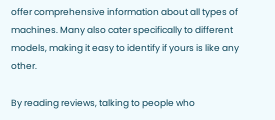offer comprehensive information about all types of machines. Many also cater specifically to different models, making it easy to identify if yours is like any other.

By reading reviews, talking to people who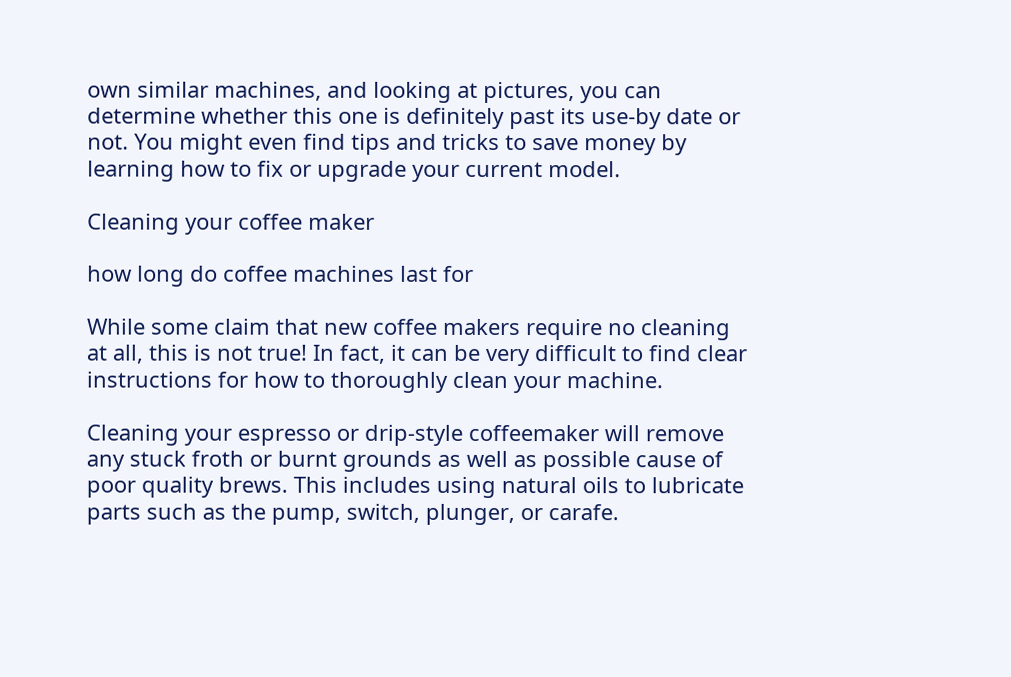own similar machines, and looking at pictures, you can determine whether this one is definitely past its use-by date or not. You might even find tips and tricks to save money by learning how to fix or upgrade your current model.

Cleaning your coffee maker

how long do coffee machines last for

While some claim that new coffee makers require no cleaning at all, this is not true! In fact, it can be very difficult to find clear instructions for how to thoroughly clean your machine.

Cleaning your espresso or drip-style coffeemaker will remove any stuck froth or burnt grounds as well as possible cause of poor quality brews. This includes using natural oils to lubricate parts such as the pump, switch, plunger, or carafe.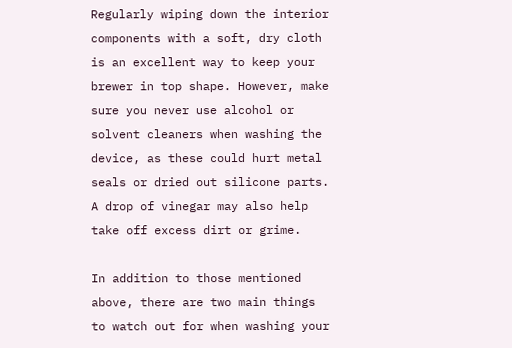Regularly wiping down the interior components with a soft, dry cloth is an excellent way to keep your brewer in top shape. However, make sure you never use alcohol or solvent cleaners when washing the device, as these could hurt metal seals or dried out silicone parts. A drop of vinegar may also help take off excess dirt or grime.

In addition to those mentioned above, there are two main things to watch out for when washing your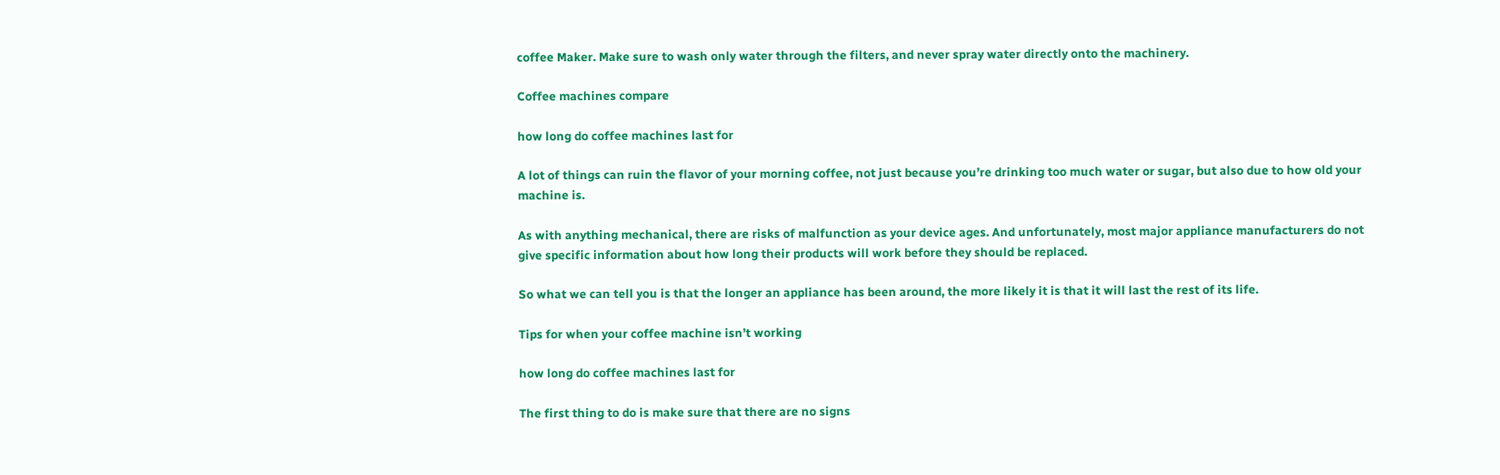coffee Maker. Make sure to wash only water through the filters, and never spray water directly onto the machinery.

Coffee machines compare

how long do coffee machines last for

A lot of things can ruin the flavor of your morning coffee, not just because you’re drinking too much water or sugar, but also due to how old your machine is.

As with anything mechanical, there are risks of malfunction as your device ages. And unfortunately, most major appliance manufacturers do not give specific information about how long their products will work before they should be replaced.

So what we can tell you is that the longer an appliance has been around, the more likely it is that it will last the rest of its life.

Tips for when your coffee machine isn’t working

how long do coffee machines last for

The first thing to do is make sure that there are no signs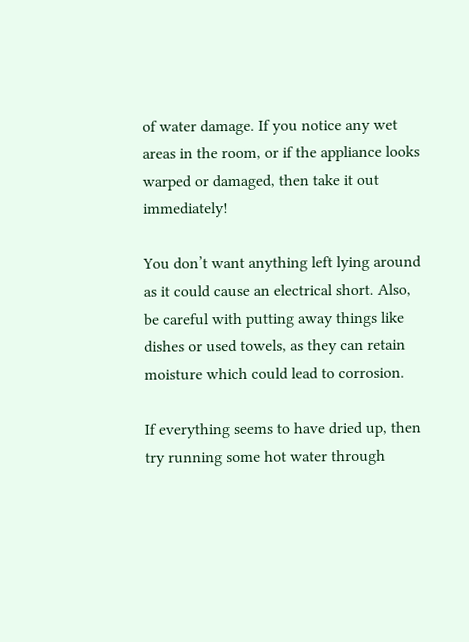of water damage. If you notice any wet areas in the room, or if the appliance looks warped or damaged, then take it out immediately!

You don’t want anything left lying around as it could cause an electrical short. Also, be careful with putting away things like dishes or used towels, as they can retain moisture which could lead to corrosion.

If everything seems to have dried up, then try running some hot water through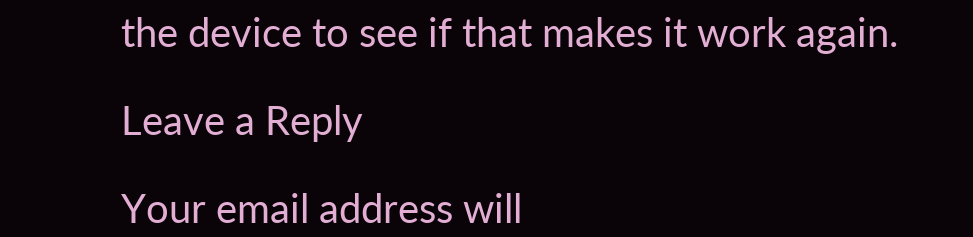the device to see if that makes it work again.

Leave a Reply

Your email address will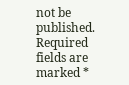not be published. Required fields are marked *